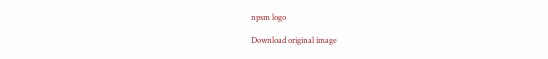npsm logo

Download original image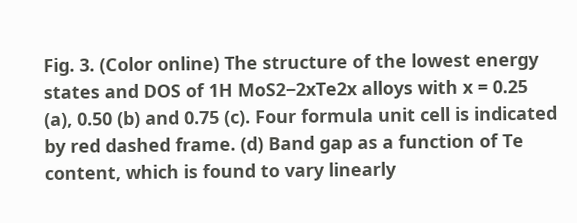Fig. 3. (Color online) The structure of the lowest energy states and DOS of 1H MoS2−2xTe2x alloys with x = 0.25 (a), 0.50 (b) and 0.75 (c). Four formula unit cell is indicated by red dashed frame. (d) Band gap as a function of Te content, which is found to vary linearly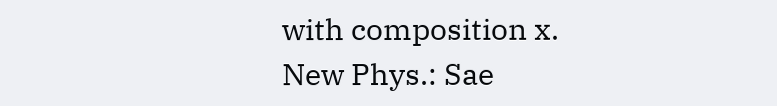with composition x.
New Phys.: Sae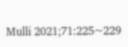Mulli 2021;71:225~229